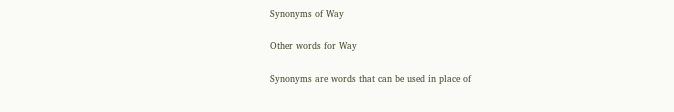Synonyms of Way

Other words for Way

Synonyms are words that can be used in place of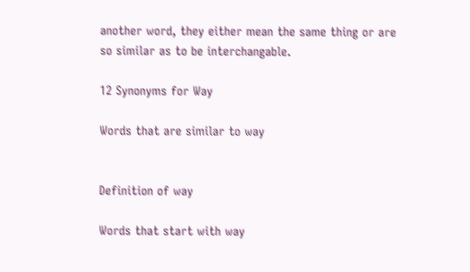another word, they either mean the same thing or are so similar as to be interchangable.

12 Synonyms for Way

Words that are similar to way


Definition of way

Words that start with way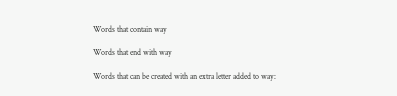Words that contain way

Words that end with way

Words that can be created with an extra letter added to way: